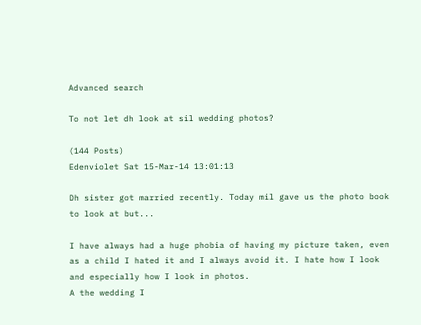Advanced search

To not let dh look at sil wedding photos?

(144 Posts)
Edenviolet Sat 15-Mar-14 13:01:13

Dh sister got married recently. Today mil gave us the photo book to look at but...

I have always had a huge phobia of having my picture taken, even as a child I hated it and I always avoid it. I hate how I look and especially how I look in photos.
A the wedding I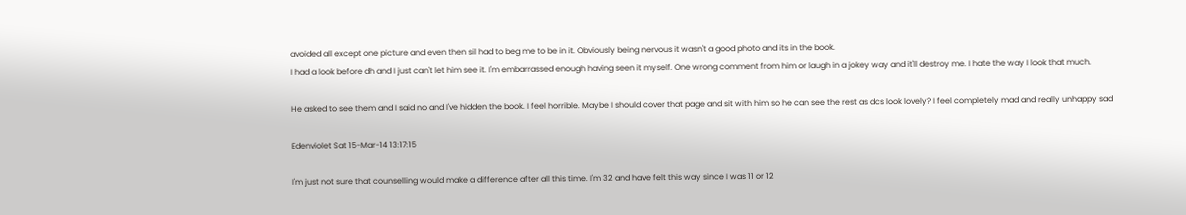avoided all except one picture and even then sil had to beg me to be in it. Obviously being nervous it wasn't a good photo and its in the book.
I had a look before dh and I just can't let him see it. I'm embarrassed enough having seen it myself. One wrong comment from him or laugh in a jokey way and it'll destroy me. I hate the way I look that much.

He asked to see them and I said no and I've hidden the book. I feel horrible. Maybe I should cover that page and sit with him so he can see the rest as dcs look lovely? I feel completely mad and really unhappy sad

Edenviolet Sat 15-Mar-14 13:17:15

I'm just not sure that counselling would make a difference after all this time. I'm 32 and have felt this way since I was 11 or 12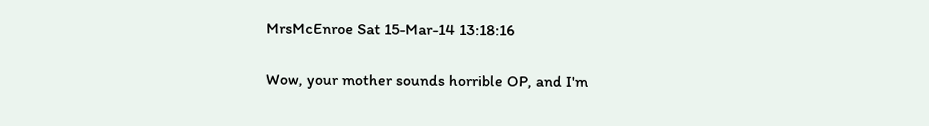MrsMcEnroe Sat 15-Mar-14 13:18:16

Wow, your mother sounds horrible OP, and I'm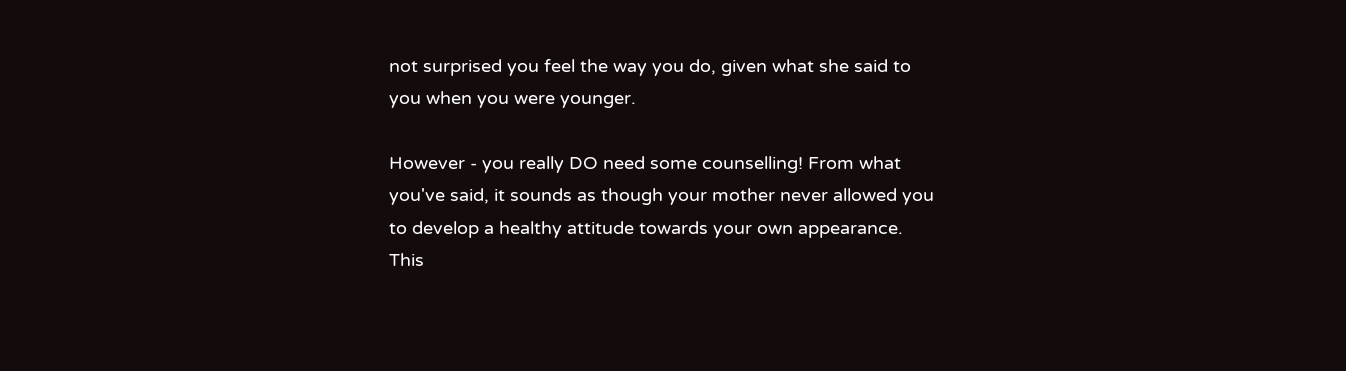not surprised you feel the way you do, given what she said to you when you were younger.

However - you really DO need some counselling! From what you've said, it sounds as though your mother never allowed you to develop a healthy attitude towards your own appearance. This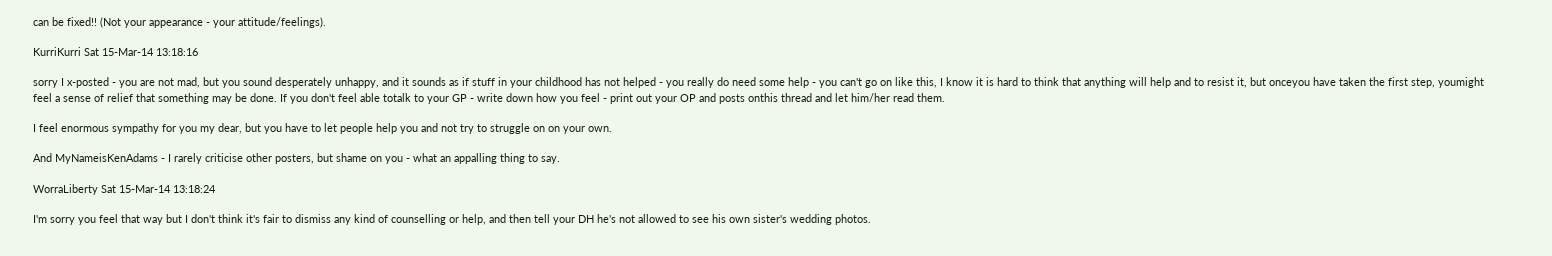can be fixed!! (Not your appearance - your attitude/feelings).

KurriKurri Sat 15-Mar-14 13:18:16

sorry I x-posted - you are not mad, but you sound desperately unhappy, and it sounds as if stuff in your childhood has not helped - you really do need some help - you can't go on like this, I know it is hard to think that anything will help and to resist it, but onceyou have taken the first step, youmight feel a sense of relief that something may be done. If you don't feel able totalk to your GP - write down how you feel - print out your OP and posts onthis thread and let him/her read them.

I feel enormous sympathy for you my dear, but you have to let people help you and not try to struggle on on your own.

And MyNameisKenAdams - I rarely criticise other posters, but shame on you - what an appalling thing to say.

WorraLiberty Sat 15-Mar-14 13:18:24

I'm sorry you feel that way but I don't think it's fair to dismiss any kind of counselling or help, and then tell your DH he's not allowed to see his own sister's wedding photos.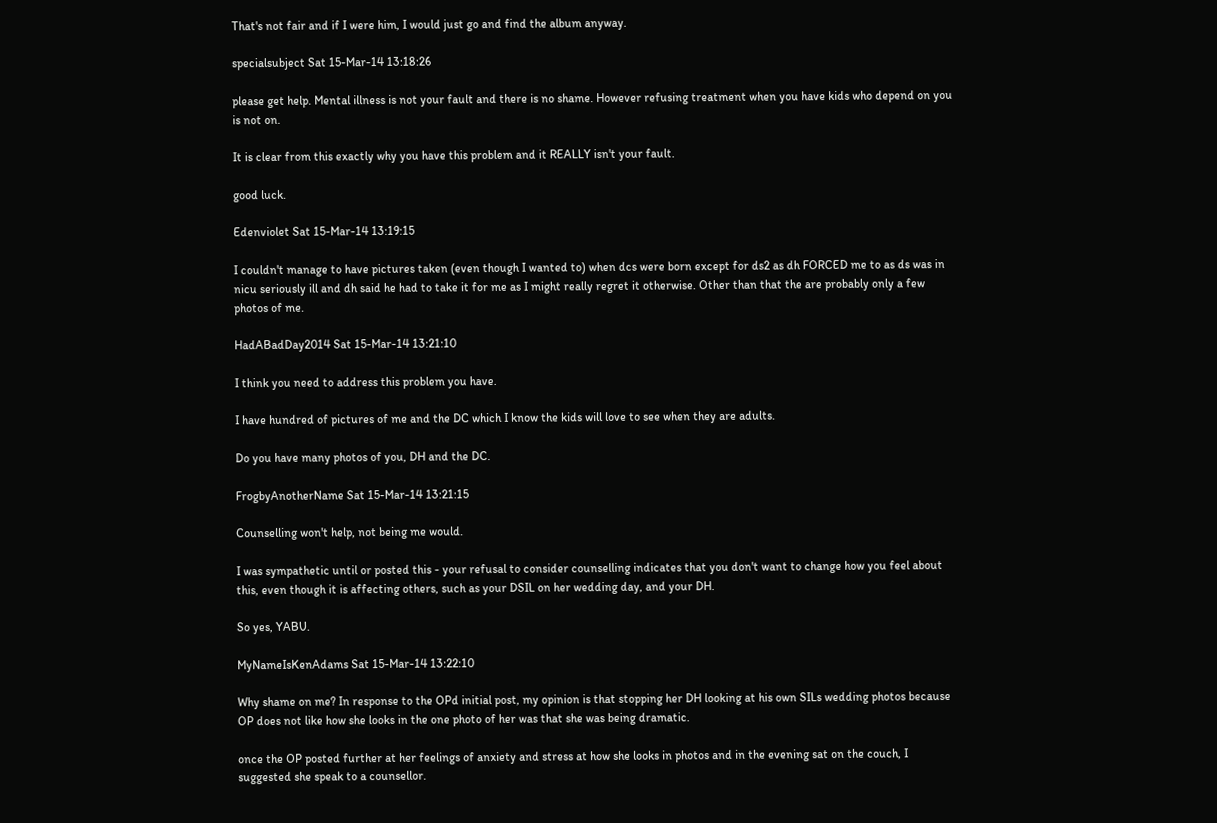That's not fair and if I were him, I would just go and find the album anyway.

specialsubject Sat 15-Mar-14 13:18:26

please get help. Mental illness is not your fault and there is no shame. However refusing treatment when you have kids who depend on you is not on.

It is clear from this exactly why you have this problem and it REALLY isn't your fault.

good luck.

Edenviolet Sat 15-Mar-14 13:19:15

I couldn't manage to have pictures taken (even though I wanted to) when dcs were born except for ds2 as dh FORCED me to as ds was in nicu seriously ill and dh said he had to take it for me as I might really regret it otherwise. Other than that the are probably only a few photos of me.

HadABadDay2014 Sat 15-Mar-14 13:21:10

I think you need to address this problem you have.

I have hundred of pictures of me and the DC which I know the kids will love to see when they are adults.

Do you have many photos of you, DH and the DC.

FrogbyAnotherName Sat 15-Mar-14 13:21:15

Counselling won't help, not being me would.

I was sympathetic until or posted this - your refusal to consider counselling indicates that you don't want to change how you feel about this, even though it is affecting others, such as your DSIL on her wedding day, and your DH.

So yes, YABU.

MyNameIsKenAdams Sat 15-Mar-14 13:22:10

Why shame on me? In response to the OPd initial post, my opinion is that stopping her DH looking at his own SILs wedding photos because OP does not like how she looks in the one photo of her was that she was being dramatic.

once the OP posted further at her feelings of anxiety and stress at how she looks in photos and in the evening sat on the couch, I suggested she speak to a counsellor.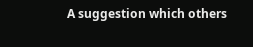A suggestion which others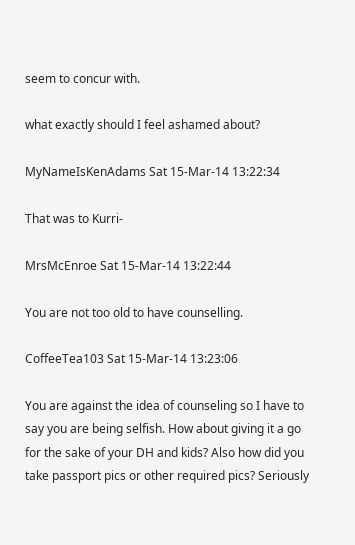seem to concur with.

what exactly should I feel ashamed about?

MyNameIsKenAdams Sat 15-Mar-14 13:22:34

That was to Kurri-

MrsMcEnroe Sat 15-Mar-14 13:22:44

You are not too old to have counselling.

CoffeeTea103 Sat 15-Mar-14 13:23:06

You are against the idea of counseling so I have to say you are being selfish. How about giving it a go for the sake of your DH and kids? Also how did you take passport pics or other required pics? Seriously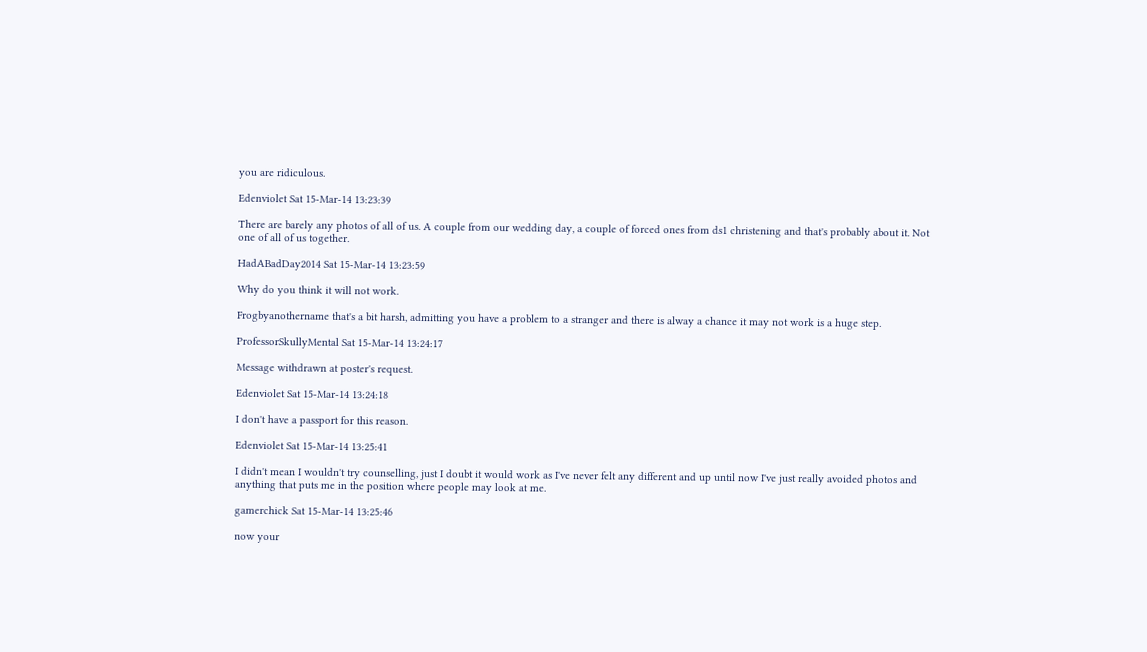you are ridiculous.

Edenviolet Sat 15-Mar-14 13:23:39

There are barely any photos of all of us. A couple from our wedding day, a couple of forced ones from ds1 christening and that's probably about it. Not one of all of us together.

HadABadDay2014 Sat 15-Mar-14 13:23:59

Why do you think it will not work.

Frogbyanothername that's a bit harsh, admitting you have a problem to a stranger and there is alway a chance it may not work is a huge step.

ProfessorSkullyMental Sat 15-Mar-14 13:24:17

Message withdrawn at poster's request.

Edenviolet Sat 15-Mar-14 13:24:18

I don't have a passport for this reason.

Edenviolet Sat 15-Mar-14 13:25:41

I didn't mean I wouldn't try counselling, just I doubt it would work as I've never felt any different and up until now I've just really avoided photos and anything that puts me in the position where people may look at me.

gamerchick Sat 15-Mar-14 13:25:46

now your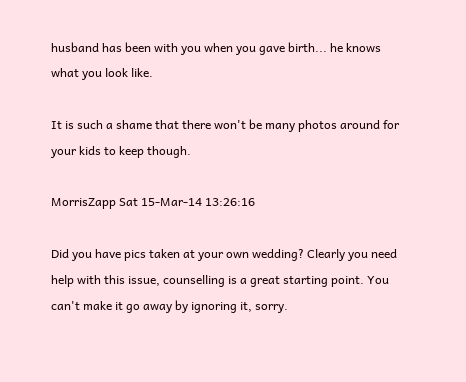husband has been with you when you gave birth... he knows what you look like.

It is such a shame that there won't be many photos around for your kids to keep though.

MorrisZapp Sat 15-Mar-14 13:26:16

Did you have pics taken at your own wedding? Clearly you need help with this issue, counselling is a great starting point. You can't make it go away by ignoring it, sorry.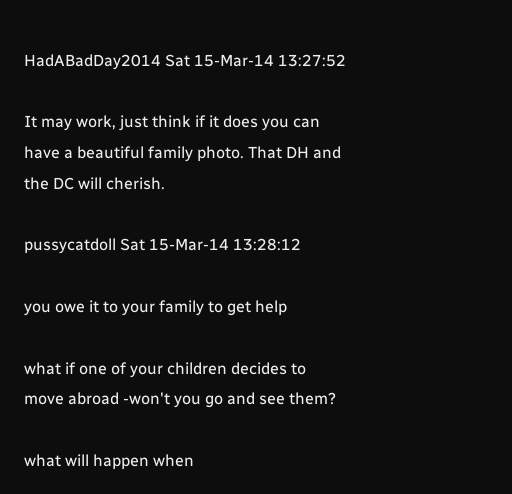HadABadDay2014 Sat 15-Mar-14 13:27:52

It may work, just think if it does you can have a beautiful family photo. That DH and the DC will cherish.

pussycatdoll Sat 15-Mar-14 13:28:12

you owe it to your family to get help

what if one of your children decides to move abroad -won't you go and see them?

what will happen when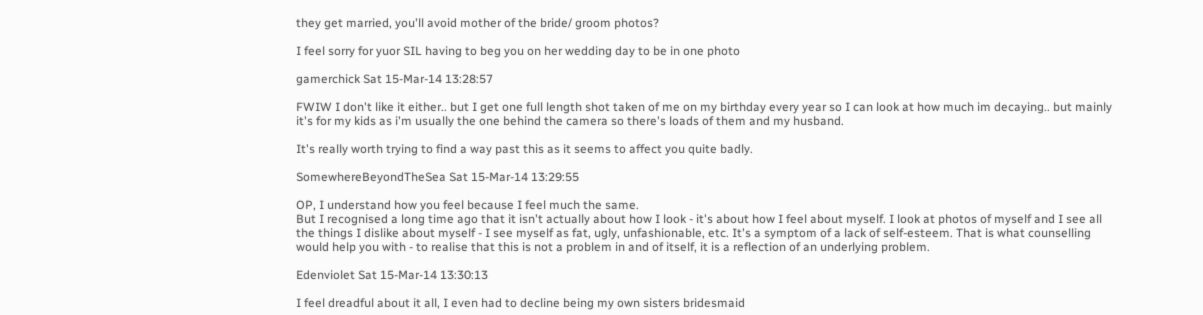they get married, you'll avoid mother of the bride/ groom photos?

I feel sorry for yuor SIL having to beg you on her wedding day to be in one photo

gamerchick Sat 15-Mar-14 13:28:57

FWIW I don't like it either.. but I get one full length shot taken of me on my birthday every year so I can look at how much im decaying.. but mainly it's for my kids as i'm usually the one behind the camera so there's loads of them and my husband.

It's really worth trying to find a way past this as it seems to affect you quite badly.

SomewhereBeyondTheSea Sat 15-Mar-14 13:29:55

OP, I understand how you feel because I feel much the same.
But I recognised a long time ago that it isn't actually about how I look - it's about how I feel about myself. I look at photos of myself and I see all the things I dislike about myself - I see myself as fat, ugly, unfashionable, etc. It's a symptom of a lack of self-esteem. That is what counselling would help you with - to realise that this is not a problem in and of itself, it is a reflection of an underlying problem.

Edenviolet Sat 15-Mar-14 13:30:13

I feel dreadful about it all, I even had to decline being my own sisters bridesmaid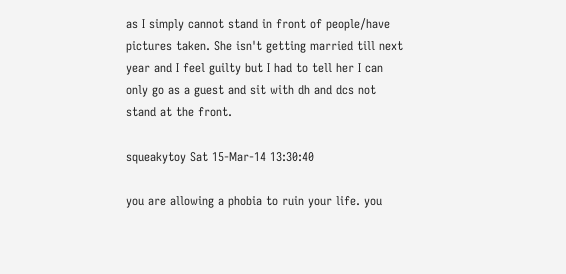as I simply cannot stand in front of people/have pictures taken. She isn't getting married till next year and I feel guilty but I had to tell her I can only go as a guest and sit with dh and dcs not stand at the front.

squeakytoy Sat 15-Mar-14 13:30:40

you are allowing a phobia to ruin your life. you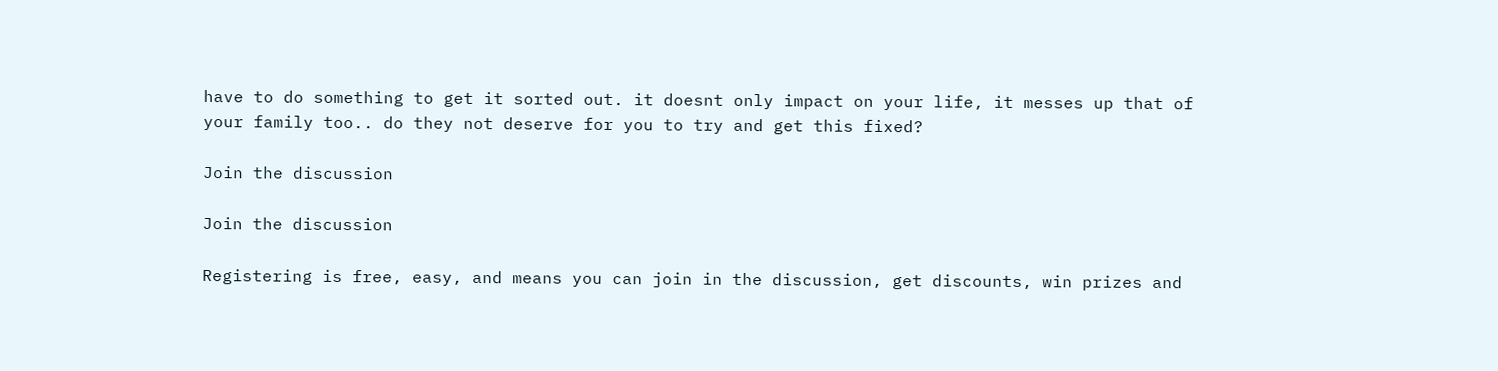have to do something to get it sorted out. it doesnt only impact on your life, it messes up that of your family too.. do they not deserve for you to try and get this fixed?

Join the discussion

Join the discussion

Registering is free, easy, and means you can join in the discussion, get discounts, win prizes and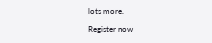lots more.

Register now